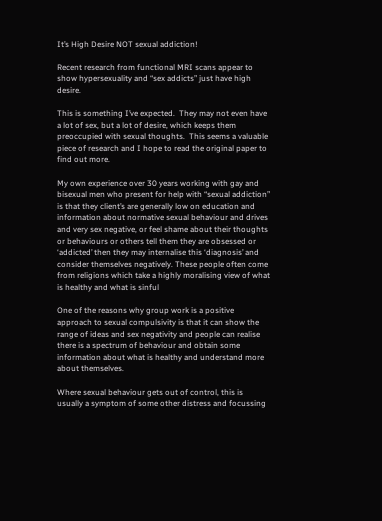It’s High Desire NOT sexual addiction!

Recent research from functional MRI scans appear to show hypersexuality and “sex addicts” just have high desire.

This is something I’ve expected.  They may not even have a lot of sex, but a lot of desire, which keeps them preoccupied with sexual thoughts.  This seems a valuable piece of research and I hope to read the original paper to find out more.

My own experience over 30 years working with gay and bisexual men who present for help with “sexual addiction” is that they client’s are generally low on education and information about normative sexual behaviour and drives and very sex negative, or feel shame about their thoughts or behaviours or others tell them they are obsessed or ‘addicted’ then they may internalise this ‘diagnosis’ and consider themselves negatively. These people often come from religions which take a highly moralising view of what is healthy and what is sinful

One of the reasons why group work is a positive approach to sexual compulsivity is that it can show the range of ideas and sex negativity and people can realise there is a spectrum of behaviour and obtain some information about what is healthy and understand more about themselves.

Where sexual behaviour gets out of control, this is usually a symptom of some other distress and focussing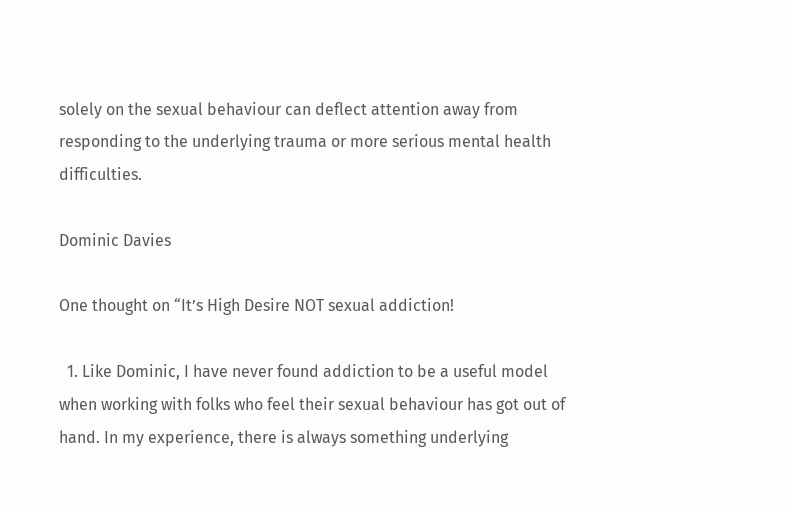solely on the sexual behaviour can deflect attention away from responding to the underlying trauma or more serious mental health difficulties.

Dominic Davies

One thought on “It’s High Desire NOT sexual addiction!

  1. Like Dominic, I have never found addiction to be a useful model when working with folks who feel their sexual behaviour has got out of hand. In my experience, there is always something underlying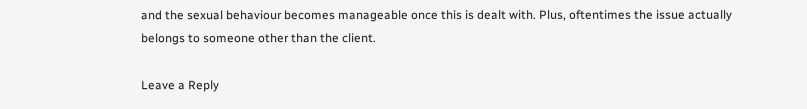and the sexual behaviour becomes manageable once this is dealt with. Plus, oftentimes the issue actually belongs to someone other than the client.

Leave a Reply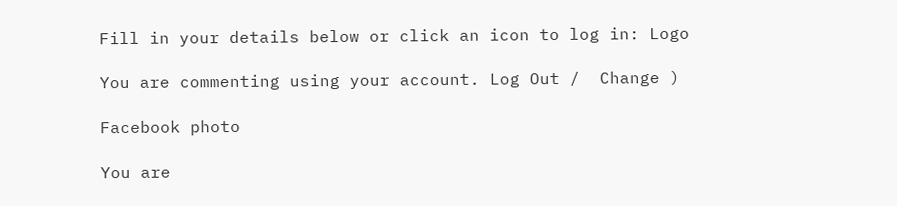Fill in your details below or click an icon to log in: Logo

You are commenting using your account. Log Out /  Change )

Facebook photo

You are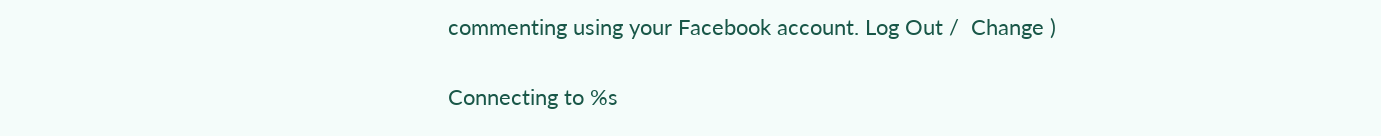commenting using your Facebook account. Log Out /  Change )

Connecting to %s